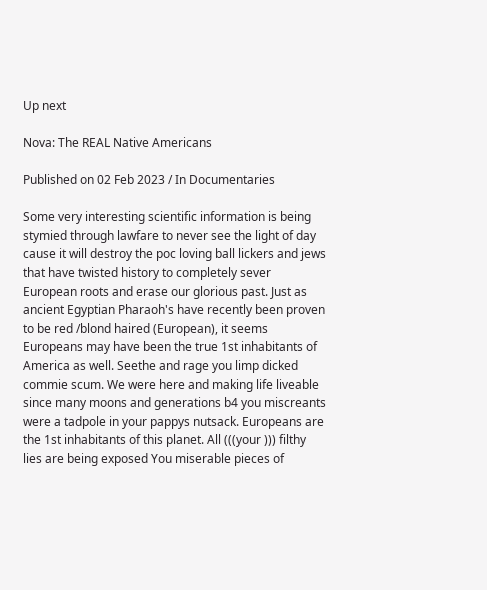Up next

Nova: The REAL Native Americans

Published on 02 Feb 2023 / In Documentaries

Some very interesting scientific information is being stymied through lawfare to never see the light of day cause it will destroy the poc loving ball lickers and jews that have twisted history to completely sever European roots and erase our glorious past. Just as ancient Egyptian Pharaoh's have recently been proven to be red /blond haired (European), it seems Europeans may have been the true 1st inhabitants of America as well. Seethe and rage you limp dicked commie scum. We were here and making life liveable since many moons and generations b4 you miscreants were a tadpole in your pappys nutsack. Europeans are the 1st inhabitants of this planet. All (((your ))) filthy lies are being exposed You miserable pieces of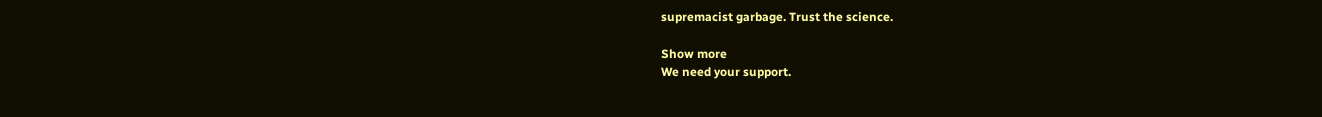supremacist garbage. Trust the science.

Show more
We need your support.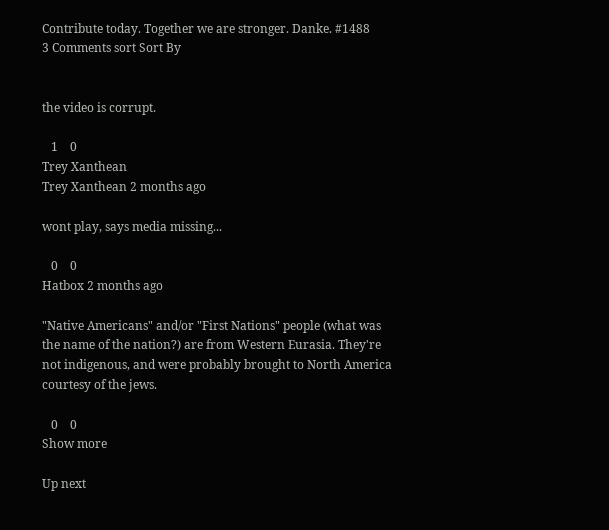Contribute today. Together we are stronger. Danke. #1488
3 Comments sort Sort By


the video is corrupt.

   1    0
Trey Xanthean
Trey Xanthean 2 months ago

wont play, says media missing...

   0    0
Hatbox 2 months ago

"Native Americans" and/or "First Nations" people (what was the name of the nation?) are from Western Eurasia. They're not indigenous, and were probably brought to North America courtesy of the jews.

   0    0
Show more

Up next